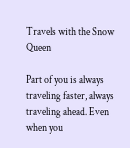Travels with the Snow Queen

Part of you is always traveling faster, always traveling ahead. Even when you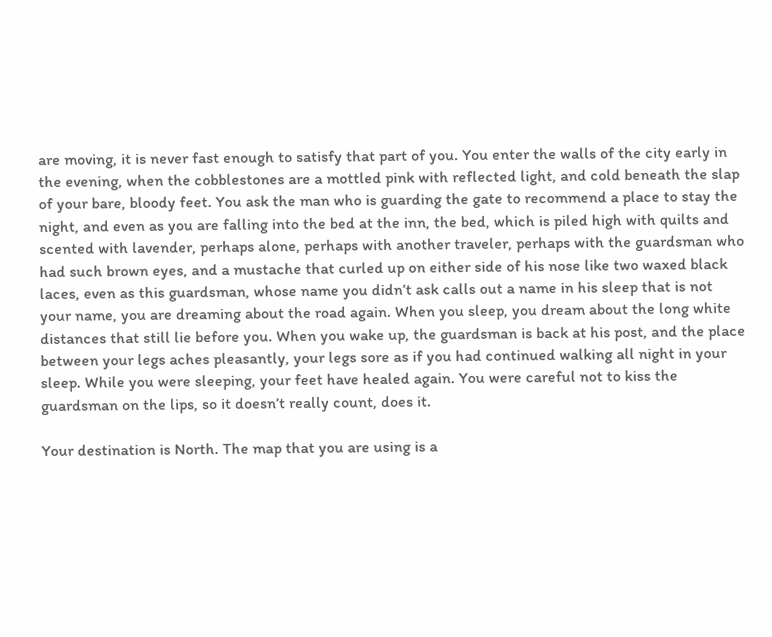are moving, it is never fast enough to satisfy that part of you. You enter the walls of the city early in the evening, when the cobblestones are a mottled pink with reflected light, and cold beneath the slap of your bare, bloody feet. You ask the man who is guarding the gate to recommend a place to stay the night, and even as you are falling into the bed at the inn, the bed, which is piled high with quilts and scented with lavender, perhaps alone, perhaps with another traveler, perhaps with the guardsman who had such brown eyes, and a mustache that curled up on either side of his nose like two waxed black laces, even as this guardsman, whose name you didn’t ask calls out a name in his sleep that is not your name, you are dreaming about the road again. When you sleep, you dream about the long white distances that still lie before you. When you wake up, the guardsman is back at his post, and the place between your legs aches pleasantly, your legs sore as if you had continued walking all night in your sleep. While you were sleeping, your feet have healed again. You were careful not to kiss the guardsman on the lips, so it doesn’t really count, does it.

Your destination is North. The map that you are using is a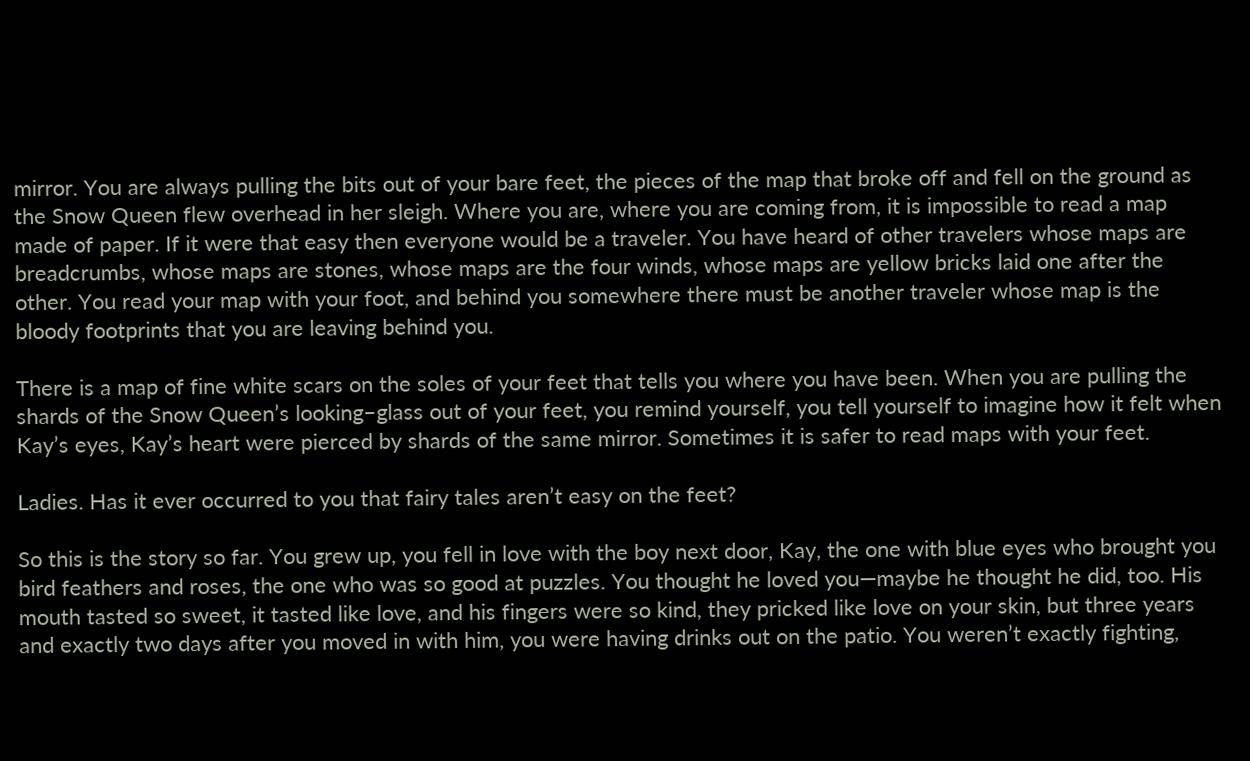mirror. You are always pulling the bits out of your bare feet, the pieces of the map that broke off and fell on the ground as the Snow Queen flew overhead in her sleigh. Where you are, where you are coming from, it is impossible to read a map made of paper. If it were that easy then everyone would be a traveler. You have heard of other travelers whose maps are breadcrumbs, whose maps are stones, whose maps are the four winds, whose maps are yellow bricks laid one after the other. You read your map with your foot, and behind you somewhere there must be another traveler whose map is the bloody footprints that you are leaving behind you.

There is a map of fine white scars on the soles of your feet that tells you where you have been. When you are pulling the shards of the Snow Queen’s looking–glass out of your feet, you remind yourself, you tell yourself to imagine how it felt when Kay’s eyes, Kay’s heart were pierced by shards of the same mirror. Sometimes it is safer to read maps with your feet.

Ladies. Has it ever occurred to you that fairy tales aren’t easy on the feet?

So this is the story so far. You grew up, you fell in love with the boy next door, Kay, the one with blue eyes who brought you bird feathers and roses, the one who was so good at puzzles. You thought he loved you—maybe he thought he did, too. His mouth tasted so sweet, it tasted like love, and his fingers were so kind, they pricked like love on your skin, but three years and exactly two days after you moved in with him, you were having drinks out on the patio. You weren’t exactly fighting,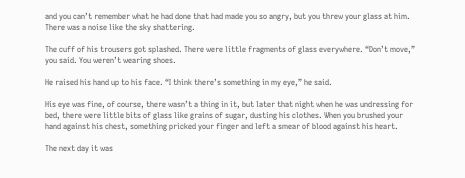and you can’t remember what he had done that had made you so angry, but you threw your glass at him. There was a noise like the sky shattering.

The cuff of his trousers got splashed. There were little fragments of glass everywhere. “Don’t move,” you said. You weren’t wearing shoes.

He raised his hand up to his face. “I think there’s something in my eye,” he said.

His eye was fine, of course, there wasn’t a thing in it, but later that night when he was undressing for bed, there were little bits of glass like grains of sugar, dusting his clothes. When you brushed your hand against his chest, something pricked your finger and left a smear of blood against his heart.

The next day it was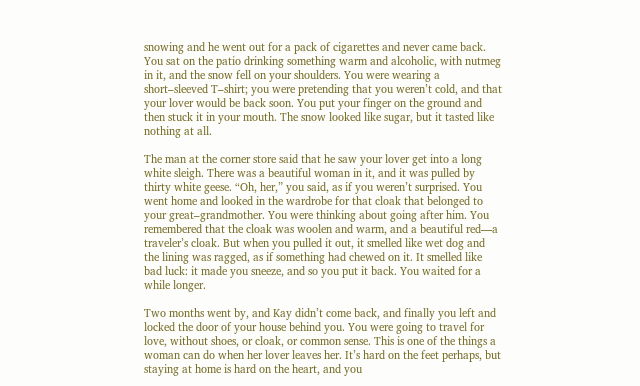snowing and he went out for a pack of cigarettes and never came back. You sat on the patio drinking something warm and alcoholic, with nutmeg in it, and the snow fell on your shoulders. You were wearing a short–sleeved T–shirt; you were pretending that you weren’t cold, and that your lover would be back soon. You put your finger on the ground and then stuck it in your mouth. The snow looked like sugar, but it tasted like nothing at all.

The man at the corner store said that he saw your lover get into a long white sleigh. There was a beautiful woman in it, and it was pulled by thirty white geese. “Oh, her,” you said, as if you weren’t surprised. You went home and looked in the wardrobe for that cloak that belonged to your great–grandmother. You were thinking about going after him. You remembered that the cloak was woolen and warm, and a beautiful red—a traveler’s cloak. But when you pulled it out, it smelled like wet dog and the lining was ragged, as if something had chewed on it. It smelled like bad luck: it made you sneeze, and so you put it back. You waited for a while longer.

Two months went by, and Kay didn’t come back, and finally you left and locked the door of your house behind you. You were going to travel for love, without shoes, or cloak, or common sense. This is one of the things a woman can do when her lover leaves her. It’s hard on the feet perhaps, but staying at home is hard on the heart, and you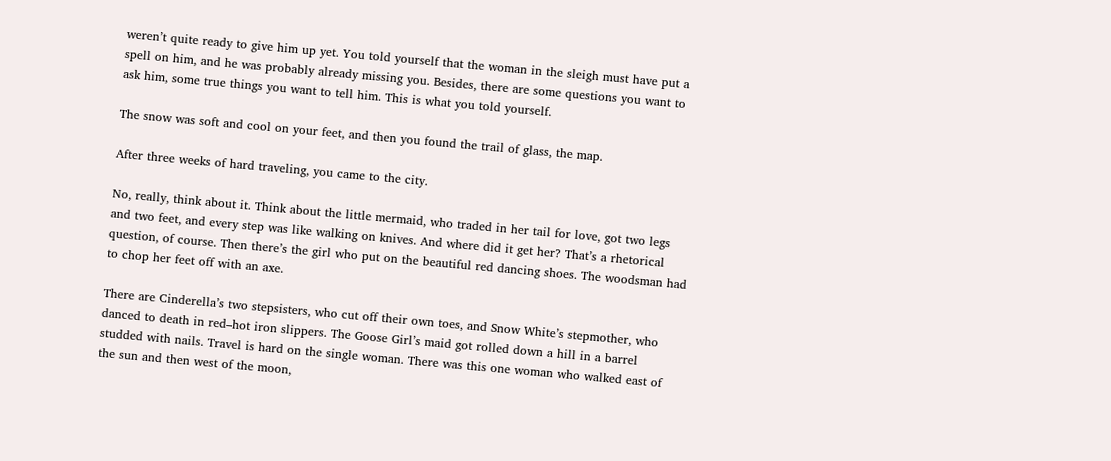weren’t quite ready to give him up yet. You told yourself that the woman in the sleigh must have put a spell on him, and he was probably already missing you. Besides, there are some questions you want to ask him, some true things you want to tell him. This is what you told yourself.

The snow was soft and cool on your feet, and then you found the trail of glass, the map.

After three weeks of hard traveling, you came to the city.

No, really, think about it. Think about the little mermaid, who traded in her tail for love, got two legs and two feet, and every step was like walking on knives. And where did it get her? That’s a rhetorical question, of course. Then there’s the girl who put on the beautiful red dancing shoes. The woodsman had to chop her feet off with an axe.

There are Cinderella’s two stepsisters, who cut off their own toes, and Snow White’s stepmother, who danced to death in red–hot iron slippers. The Goose Girl’s maid got rolled down a hill in a barrel studded with nails. Travel is hard on the single woman. There was this one woman who walked east of the sun and then west of the moon,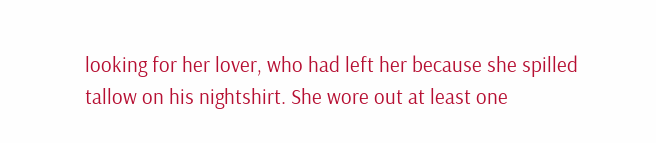looking for her lover, who had left her because she spilled tallow on his nightshirt. She wore out at least one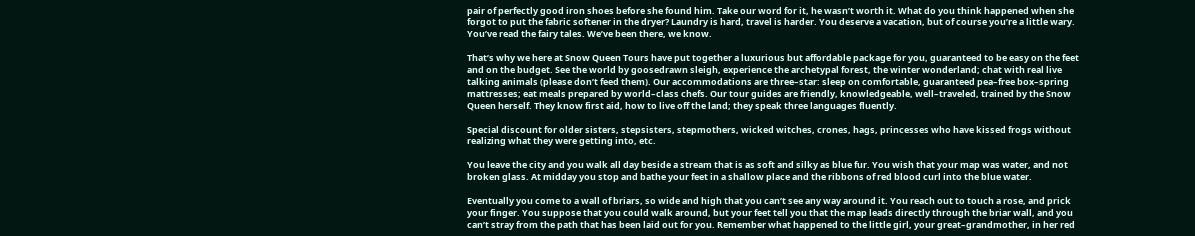pair of perfectly good iron shoes before she found him. Take our word for it, he wasn’t worth it. What do you think happened when she forgot to put the fabric softener in the dryer? Laundry is hard, travel is harder. You deserve a vacation, but of course you’re a little wary. You’ve read the fairy tales. We’ve been there, we know.

That’s why we here at Snow Queen Tours have put together a luxurious but affordable package for you, guaranteed to be easy on the feet and on the budget. See the world by goosedrawn sleigh, experience the archetypal forest, the winter wonderland; chat with real live talking animals (please don’t feed them). Our accommodations are three–star: sleep on comfortable, guaranteed pea–free box–spring mattresses; eat meals prepared by world–class chefs. Our tour guides are friendly, knowledgeable, well–traveled, trained by the Snow Queen herself. They know first aid, how to live off the land; they speak three languages fluently.

Special discount for older sisters, stepsisters, stepmothers, wicked witches, crones, hags, princesses who have kissed frogs without realizing what they were getting into, etc.

You leave the city and you walk all day beside a stream that is as soft and silky as blue fur. You wish that your map was water, and not broken glass. At midday you stop and bathe your feet in a shallow place and the ribbons of red blood curl into the blue water.

Eventually you come to a wall of briars, so wide and high that you can’t see any way around it. You reach out to touch a rose, and prick your finger. You suppose that you could walk around, but your feet tell you that the map leads directly through the briar wall, and you can’t stray from the path that has been laid out for you. Remember what happened to the little girl, your great–grandmother, in her red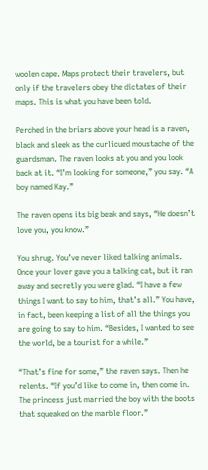woolen cape. Maps protect their travelers, but only if the travelers obey the dictates of their maps. This is what you have been told.

Perched in the briars above your head is a raven, black and sleek as the curlicued moustache of the guardsman. The raven looks at you and you look back at it. “I’m looking for someone,” you say. “A boy named Kay.”

The raven opens its big beak and says, “He doesn’t love you, you know.”

You shrug. You’ve never liked talking animals. Once your lover gave you a talking cat, but it ran away and secretly you were glad. “I have a few things I want to say to him, that’s all.” You have, in fact, been keeping a list of all the things you are going to say to him. “Besides, I wanted to see the world, be a tourist for a while.”

“That’s fine for some,” the raven says. Then he relents. “If you’d like to come in, then come in. The princess just married the boy with the boots that squeaked on the marble floor.”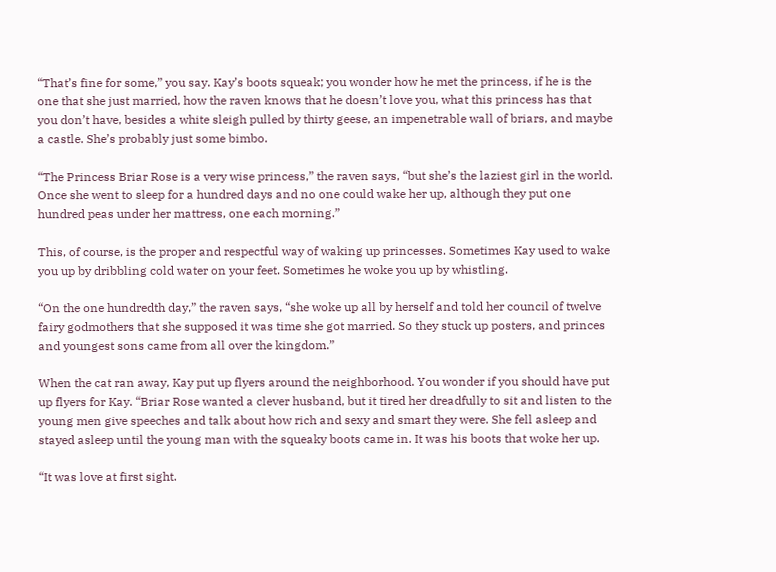“That’s fine for some,” you say. Kay’s boots squeak; you wonder how he met the princess, if he is the one that she just married, how the raven knows that he doesn’t love you, what this princess has that you don’t have, besides a white sleigh pulled by thirty geese, an impenetrable wall of briars, and maybe a castle. She’s probably just some bimbo.

“The Princess Briar Rose is a very wise princess,” the raven says, “but she’s the laziest girl in the world. Once she went to sleep for a hundred days and no one could wake her up, although they put one hundred peas under her mattress, one each morning.”

This, of course, is the proper and respectful way of waking up princesses. Sometimes Kay used to wake you up by dribbling cold water on your feet. Sometimes he woke you up by whistling.

“On the one hundredth day,” the raven says, “she woke up all by herself and told her council of twelve fairy godmothers that she supposed it was time she got married. So they stuck up posters, and princes and youngest sons came from all over the kingdom.”

When the cat ran away, Kay put up flyers around the neighborhood. You wonder if you should have put up flyers for Kay. “Briar Rose wanted a clever husband, but it tired her dreadfully to sit and listen to the young men give speeches and talk about how rich and sexy and smart they were. She fell asleep and stayed asleep until the young man with the squeaky boots came in. It was his boots that woke her up.

“It was love at first sight.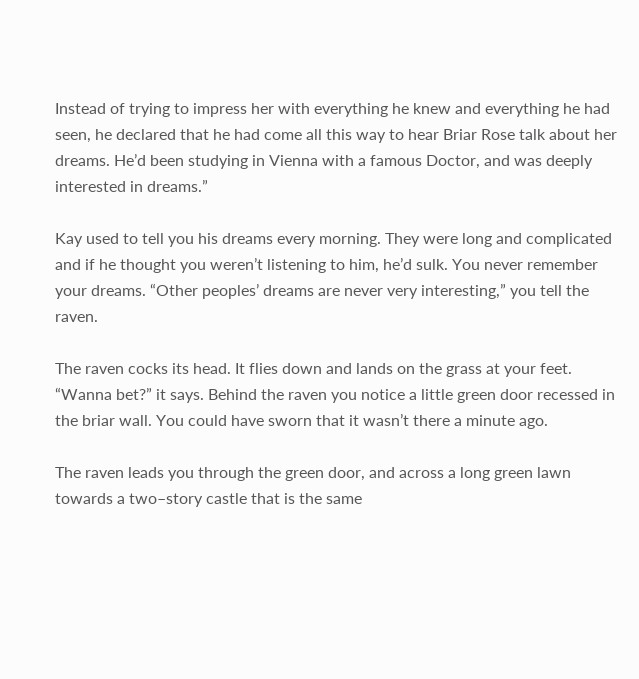Instead of trying to impress her with everything he knew and everything he had seen, he declared that he had come all this way to hear Briar Rose talk about her dreams. He’d been studying in Vienna with a famous Doctor, and was deeply interested in dreams.”

Kay used to tell you his dreams every morning. They were long and complicated and if he thought you weren’t listening to him, he’d sulk. You never remember your dreams. “Other peoples’ dreams are never very interesting,” you tell the raven.

The raven cocks its head. It flies down and lands on the grass at your feet. “Wanna bet?” it says. Behind the raven you notice a little green door recessed in the briar wall. You could have sworn that it wasn’t there a minute ago.

The raven leads you through the green door, and across a long green lawn towards a two–story castle that is the same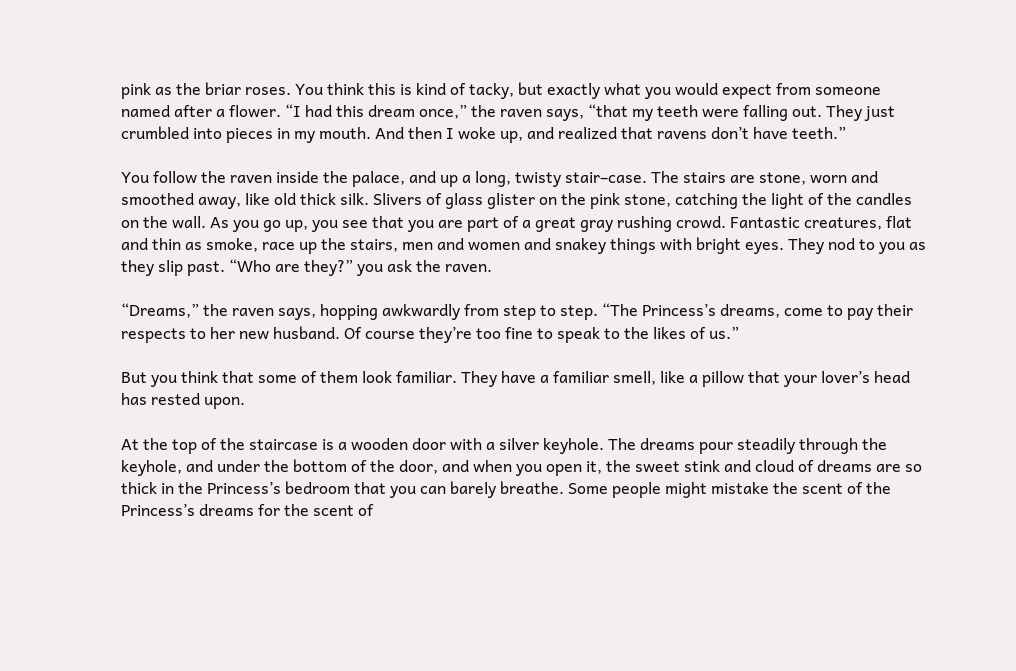pink as the briar roses. You think this is kind of tacky, but exactly what you would expect from someone named after a flower. “I had this dream once,” the raven says, “that my teeth were falling out. They just crumbled into pieces in my mouth. And then I woke up, and realized that ravens don’t have teeth.”

You follow the raven inside the palace, and up a long, twisty stair–case. The stairs are stone, worn and smoothed away, like old thick silk. Slivers of glass glister on the pink stone, catching the light of the candles on the wall. As you go up, you see that you are part of a great gray rushing crowd. Fantastic creatures, flat and thin as smoke, race up the stairs, men and women and snakey things with bright eyes. They nod to you as they slip past. “Who are they?” you ask the raven.

“Dreams,” the raven says, hopping awkwardly from step to step. “The Princess’s dreams, come to pay their respects to her new husband. Of course they’re too fine to speak to the likes of us.”

But you think that some of them look familiar. They have a familiar smell, like a pillow that your lover’s head has rested upon.

At the top of the staircase is a wooden door with a silver keyhole. The dreams pour steadily through the keyhole, and under the bottom of the door, and when you open it, the sweet stink and cloud of dreams are so thick in the Princess’s bedroom that you can barely breathe. Some people might mistake the scent of the Princess’s dreams for the scent of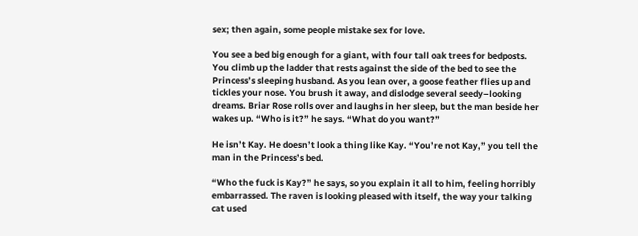sex; then again, some people mistake sex for love.

You see a bed big enough for a giant, with four tall oak trees for bedposts. You climb up the ladder that rests against the side of the bed to see the Princess’s sleeping husband. As you lean over, a goose feather flies up and tickles your nose. You brush it away, and dislodge several seedy–looking dreams. Briar Rose rolls over and laughs in her sleep, but the man beside her wakes up. “Who is it?” he says. “What do you want?”

He isn’t Kay. He doesn’t look a thing like Kay. “You’re not Kay,” you tell the man in the Princess’s bed.

“Who the fuck is Kay?” he says, so you explain it all to him, feeling horribly embarrassed. The raven is looking pleased with itself, the way your talking cat used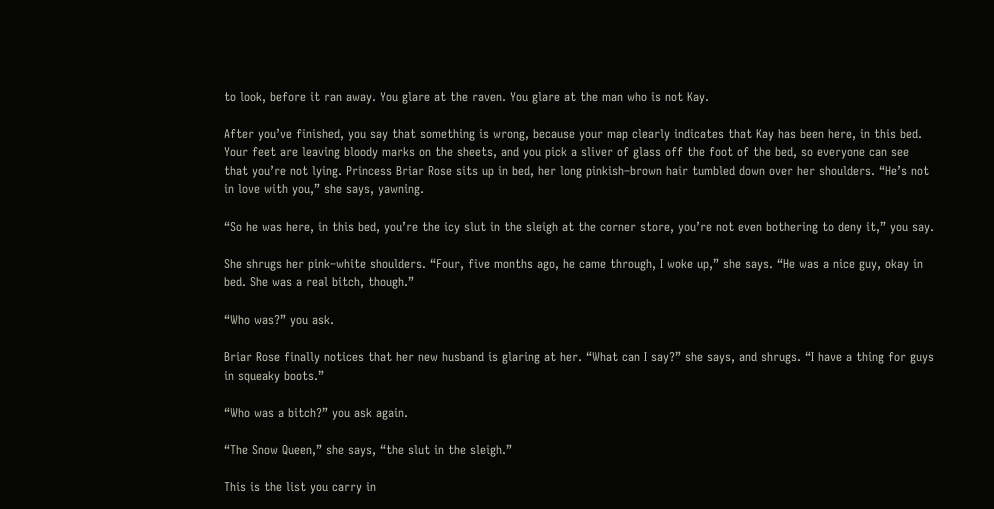to look, before it ran away. You glare at the raven. You glare at the man who is not Kay.

After you’ve finished, you say that something is wrong, because your map clearly indicates that Kay has been here, in this bed. Your feet are leaving bloody marks on the sheets, and you pick a sliver of glass off the foot of the bed, so everyone can see that you’re not lying. Princess Briar Rose sits up in bed, her long pinkish–brown hair tumbled down over her shoulders. “He’s not in love with you,” she says, yawning.

“So he was here, in this bed, you’re the icy slut in the sleigh at the corner store, you’re not even bothering to deny it,” you say.

She shrugs her pink–white shoulders. “Four, five months ago, he came through, I woke up,” she says. “He was a nice guy, okay in bed. She was a real bitch, though.”

“Who was?” you ask.

Briar Rose finally notices that her new husband is glaring at her. “What can I say?” she says, and shrugs. “I have a thing for guys in squeaky boots.”

“Who was a bitch?” you ask again.

“The Snow Queen,” she says, “the slut in the sleigh.”

This is the list you carry in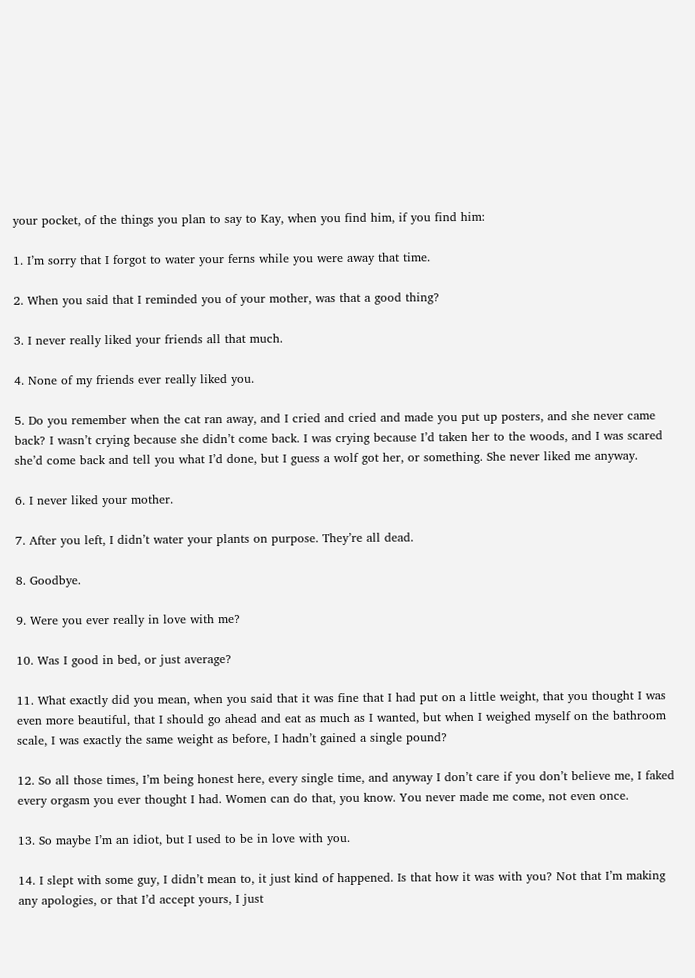your pocket, of the things you plan to say to Kay, when you find him, if you find him:

1. I’m sorry that I forgot to water your ferns while you were away that time.

2. When you said that I reminded you of your mother, was that a good thing?

3. I never really liked your friends all that much.

4. None of my friends ever really liked you.

5. Do you remember when the cat ran away, and I cried and cried and made you put up posters, and she never came back? I wasn’t crying because she didn’t come back. I was crying because I’d taken her to the woods, and I was scared she’d come back and tell you what I’d done, but I guess a wolf got her, or something. She never liked me anyway.

6. I never liked your mother.

7. After you left, I didn’t water your plants on purpose. They’re all dead.

8. Goodbye.

9. Were you ever really in love with me?

10. Was I good in bed, or just average?

11. What exactly did you mean, when you said that it was fine that I had put on a little weight, that you thought I was even more beautiful, that I should go ahead and eat as much as I wanted, but when I weighed myself on the bathroom scale, I was exactly the same weight as before, I hadn’t gained a single pound?

12. So all those times, I’m being honest here, every single time, and anyway I don’t care if you don’t believe me, I faked every orgasm you ever thought I had. Women can do that, you know. You never made me come, not even once.

13. So maybe I’m an idiot, but I used to be in love with you.

14. I slept with some guy, I didn’t mean to, it just kind of happened. Is that how it was with you? Not that I’m making any apologies, or that I’d accept yours, I just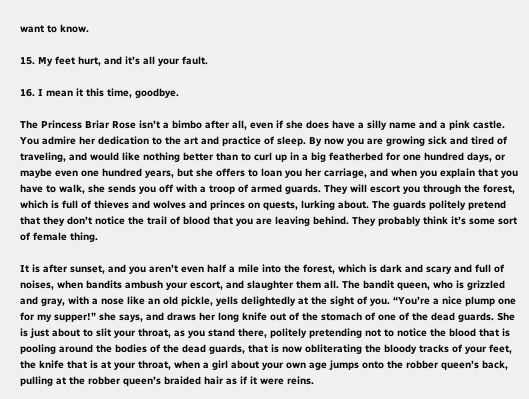want to know.

15. My feet hurt, and it’s all your fault.

16. I mean it this time, goodbye.

The Princess Briar Rose isn’t a bimbo after all, even if she does have a silly name and a pink castle. You admire her dedication to the art and practice of sleep. By now you are growing sick and tired of traveling, and would like nothing better than to curl up in a big featherbed for one hundred days, or maybe even one hundred years, but she offers to loan you her carriage, and when you explain that you have to walk, she sends you off with a troop of armed guards. They will escort you through the forest, which is full of thieves and wolves and princes on quests, lurking about. The guards politely pretend that they don’t notice the trail of blood that you are leaving behind. They probably think it’s some sort of female thing.

It is after sunset, and you aren’t even half a mile into the forest, which is dark and scary and full of noises, when bandits ambush your escort, and slaughter them all. The bandit queen, who is grizzled and gray, with a nose like an old pickle, yells delightedly at the sight of you. “You’re a nice plump one for my supper!” she says, and draws her long knife out of the stomach of one of the dead guards. She is just about to slit your throat, as you stand there, politely pretending not to notice the blood that is pooling around the bodies of the dead guards, that is now obliterating the bloody tracks of your feet, the knife that is at your throat, when a girl about your own age jumps onto the robber queen’s back, pulling at the robber queen’s braided hair as if it were reins.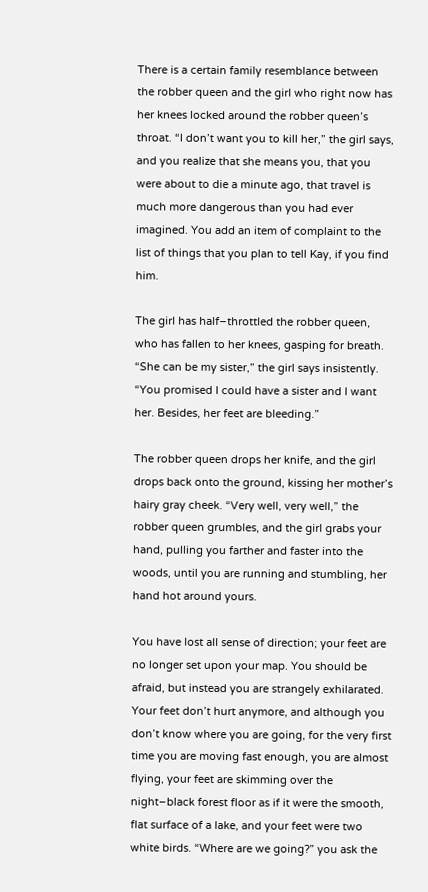There is a certain family resemblance between the robber queen and the girl who right now has her knees locked around the robber queen’s throat. “I don’t want you to kill her,” the girl says, and you realize that she means you, that you were about to die a minute ago, that travel is much more dangerous than you had ever imagined. You add an item of complaint to the list of things that you plan to tell Kay, if you find him.

The girl has half–throttled the robber queen, who has fallen to her knees, gasping for breath. “She can be my sister,” the girl says insistently. “You promised I could have a sister and I want her. Besides, her feet are bleeding.”

The robber queen drops her knife, and the girl drops back onto the ground, kissing her mother’s hairy gray cheek. “Very well, very well,” the robber queen grumbles, and the girl grabs your hand, pulling you farther and faster into the woods, until you are running and stumbling, her hand hot around yours.

You have lost all sense of direction; your feet are no longer set upon your map. You should be afraid, but instead you are strangely exhilarated. Your feet don’t hurt anymore, and although you don’t know where you are going, for the very first time you are moving fast enough, you are almost flying, your feet are skimming over the night–black forest floor as if it were the smooth, flat surface of a lake, and your feet were two white birds. “Where are we going?” you ask the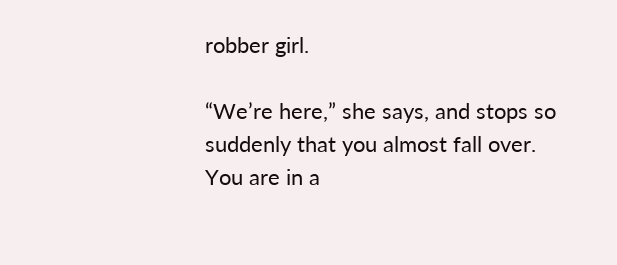robber girl.

“We’re here,” she says, and stops so suddenly that you almost fall over. You are in a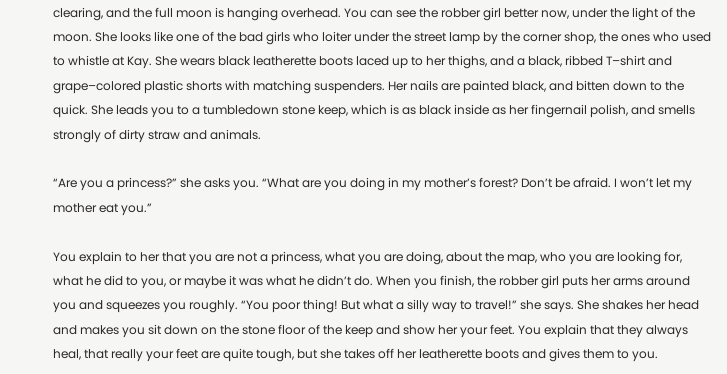clearing, and the full moon is hanging overhead. You can see the robber girl better now, under the light of the moon. She looks like one of the bad girls who loiter under the street lamp by the corner shop, the ones who used to whistle at Kay. She wears black leatherette boots laced up to her thighs, and a black, ribbed T–shirt and grape–colored plastic shorts with matching suspenders. Her nails are painted black, and bitten down to the quick. She leads you to a tumbledown stone keep, which is as black inside as her fingernail polish, and smells strongly of dirty straw and animals.

“Are you a princess?” she asks you. “What are you doing in my mother’s forest? Don’t be afraid. I won’t let my mother eat you.”

You explain to her that you are not a princess, what you are doing, about the map, who you are looking for, what he did to you, or maybe it was what he didn’t do. When you finish, the robber girl puts her arms around you and squeezes you roughly. “You poor thing! But what a silly way to travel!” she says. She shakes her head and makes you sit down on the stone floor of the keep and show her your feet. You explain that they always heal, that really your feet are quite tough, but she takes off her leatherette boots and gives them to you.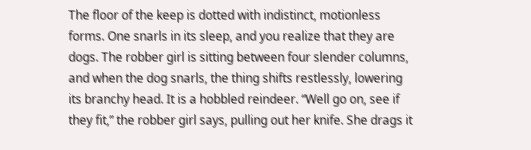The floor of the keep is dotted with indistinct, motionless forms. One snarls in its sleep, and you realize that they are dogs. The robber girl is sitting between four slender columns, and when the dog snarls, the thing shifts restlessly, lowering its branchy head. It is a hobbled reindeer. “Well go on, see if they fit,” the robber girl says, pulling out her knife. She drags it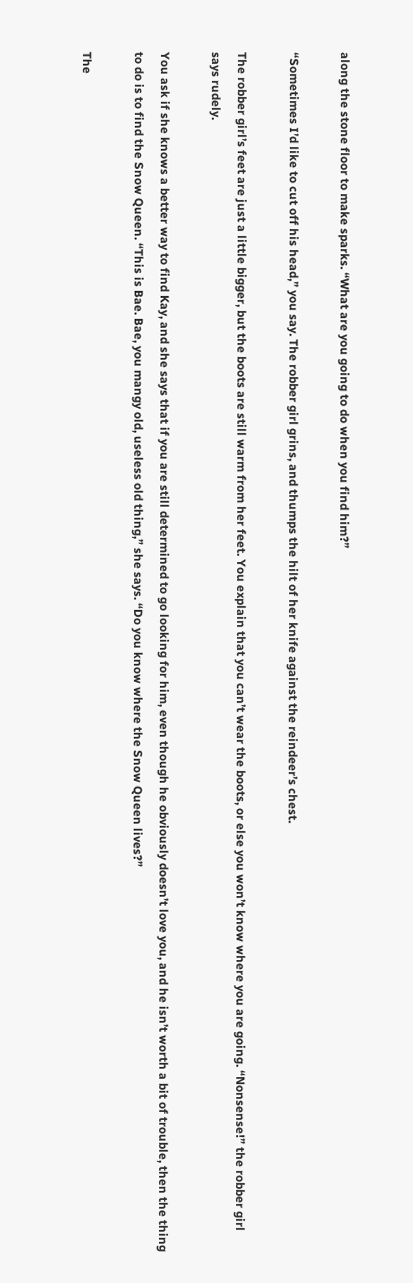along the stone floor to make sparks. “What are you going to do when you find him?”

“Sometimes I’d like to cut off his head,” you say. The robber girl grins, and thumps the hilt of her knife against the reindeer’s chest.

The robber girl’s feet are just a little bigger, but the boots are still warm from her feet. You explain that you can’t wear the boots, or else you won’t know where you are going. “Nonsense!” the robber girl says rudely.

You ask if she knows a better way to find Kay, and she says that if you are still determined to go looking for him, even though he obviously doesn’t love you, and he isn’t worth a bit of trouble, then the thing to do is to find the Snow Queen. “This is Bae. Bae, you mangy old, useless old thing,” she says. “Do you know where the Snow Queen lives?”

The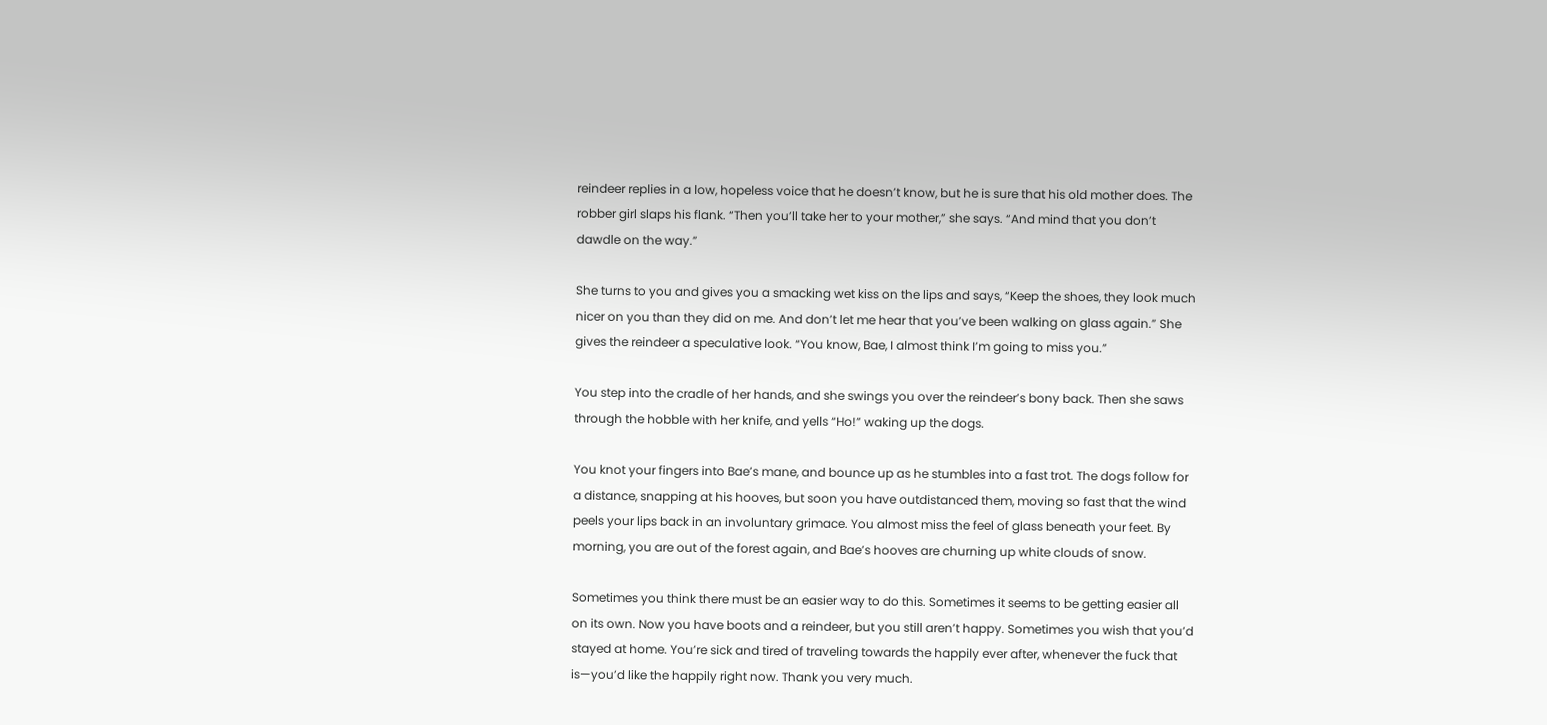reindeer replies in a low, hopeless voice that he doesn’t know, but he is sure that his old mother does. The robber girl slaps his flank. “Then you’ll take her to your mother,” she says. “And mind that you don’t dawdle on the way.”

She turns to you and gives you a smacking wet kiss on the lips and says, “Keep the shoes, they look much nicer on you than they did on me. And don’t let me hear that you’ve been walking on glass again.” She gives the reindeer a speculative look. “You know, Bae, I almost think I’m going to miss you.”

You step into the cradle of her hands, and she swings you over the reindeer’s bony back. Then she saws through the hobble with her knife, and yells “Ho!” waking up the dogs.

You knot your fingers into Bae’s mane, and bounce up as he stumbles into a fast trot. The dogs follow for a distance, snapping at his hooves, but soon you have outdistanced them, moving so fast that the wind peels your lips back in an involuntary grimace. You almost miss the feel of glass beneath your feet. By morning, you are out of the forest again, and Bae’s hooves are churning up white clouds of snow.

Sometimes you think there must be an easier way to do this. Sometimes it seems to be getting easier all on its own. Now you have boots and a reindeer, but you still aren’t happy. Sometimes you wish that you’d stayed at home. You’re sick and tired of traveling towards the happily ever after, whenever the fuck that is—you’d like the happily right now. Thank you very much.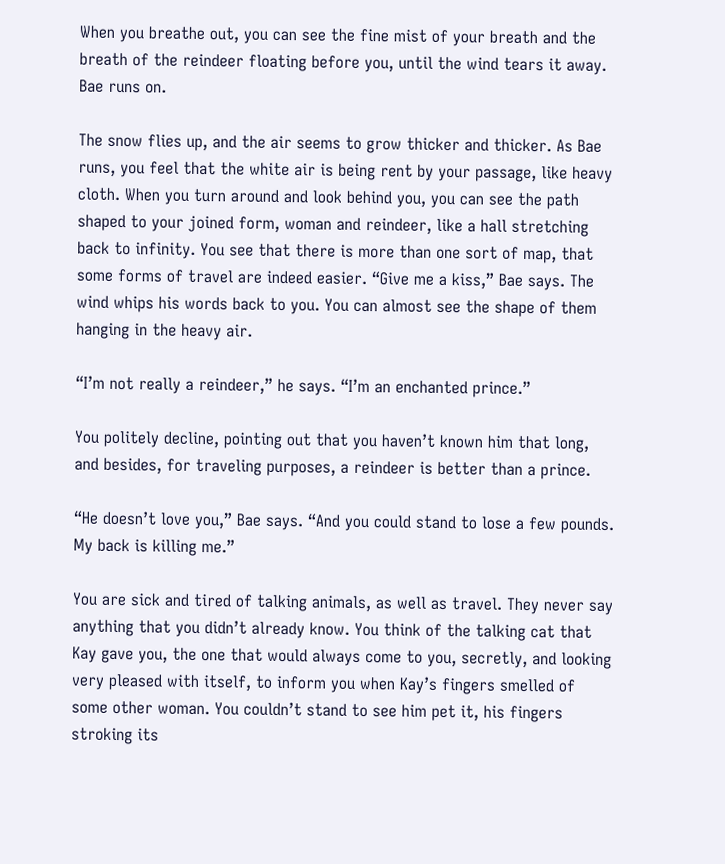When you breathe out, you can see the fine mist of your breath and the breath of the reindeer floating before you, until the wind tears it away. Bae runs on.

The snow flies up, and the air seems to grow thicker and thicker. As Bae runs, you feel that the white air is being rent by your passage, like heavy cloth. When you turn around and look behind you, you can see the path shaped to your joined form, woman and reindeer, like a hall stretching back to infinity. You see that there is more than one sort of map, that some forms of travel are indeed easier. “Give me a kiss,” Bae says. The wind whips his words back to you. You can almost see the shape of them hanging in the heavy air.

“I’m not really a reindeer,” he says. “I’m an enchanted prince.”

You politely decline, pointing out that you haven’t known him that long, and besides, for traveling purposes, a reindeer is better than a prince.

“He doesn’t love you,” Bae says. “And you could stand to lose a few pounds. My back is killing me.”

You are sick and tired of talking animals, as well as travel. They never say anything that you didn’t already know. You think of the talking cat that Kay gave you, the one that would always come to you, secretly, and looking very pleased with itself, to inform you when Kay’s fingers smelled of some other woman. You couldn’t stand to see him pet it, his fingers stroking its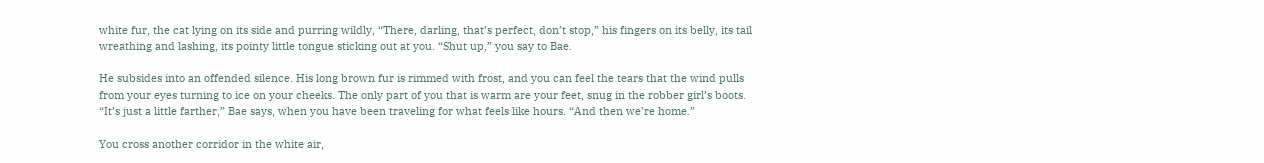white fur, the cat lying on its side and purring wildly, “There, darling, that’s perfect, don’t stop,” his fingers on its belly, its tail wreathing and lashing, its pointy little tongue sticking out at you. “Shut up,” you say to Bae.

He subsides into an offended silence. His long brown fur is rimmed with frost, and you can feel the tears that the wind pulls from your eyes turning to ice on your cheeks. The only part of you that is warm are your feet, snug in the robber girl’s boots. “It’s just a little farther,” Bae says, when you have been traveling for what feels like hours. “And then we’re home.”

You cross another corridor in the white air,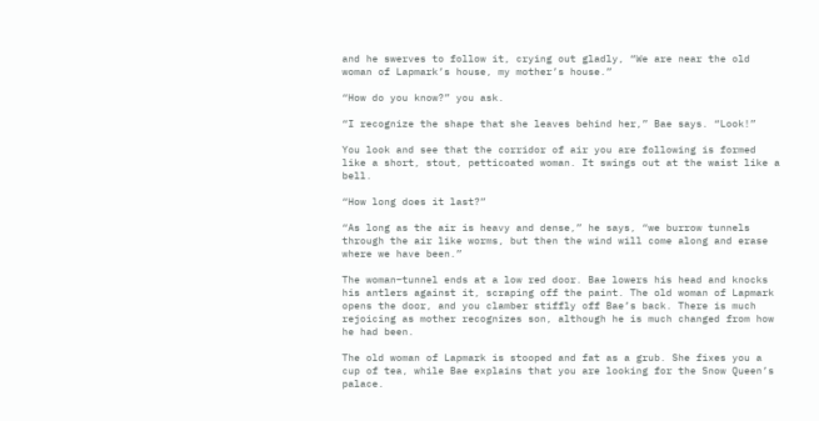and he swerves to follow it, crying out gladly, “We are near the old woman of Lapmark’s house, my mother’s house.”

“How do you know?” you ask.

“I recognize the shape that she leaves behind her,” Bae says. “Look!”

You look and see that the corridor of air you are following is formed like a short, stout, petticoated woman. It swings out at the waist like a bell.

“How long does it last?”

“As long as the air is heavy and dense,” he says, “we burrow tunnels through the air like worms, but then the wind will come along and erase where we have been.”

The woman–tunnel ends at a low red door. Bae lowers his head and knocks his antlers against it, scraping off the paint. The old woman of Lapmark opens the door, and you clamber stiffly off Bae’s back. There is much rejoicing as mother recognizes son, although he is much changed from how he had been.

The old woman of Lapmark is stooped and fat as a grub. She fixes you a cup of tea, while Bae explains that you are looking for the Snow Queen’s palace.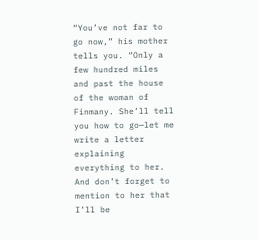“You’ve not far to go now,” his mother tells you. “Only a few hundred miles and past the house of the woman of Finmany. She’ll tell you how to go—let me write a letter explaining everything to her. And don’t forget to mention to her that I’ll be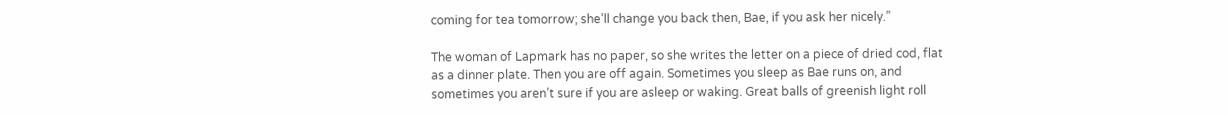coming for tea tomorrow; she’ll change you back then, Bae, if you ask her nicely.”

The woman of Lapmark has no paper, so she writes the letter on a piece of dried cod, flat as a dinner plate. Then you are off again. Sometimes you sleep as Bae runs on, and sometimes you aren’t sure if you are asleep or waking. Great balls of greenish light roll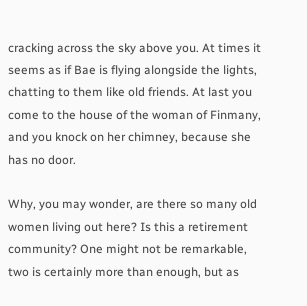cracking across the sky above you. At times it seems as if Bae is flying alongside the lights, chatting to them like old friends. At last you come to the house of the woman of Finmany, and you knock on her chimney, because she has no door.

Why, you may wonder, are there so many old women living out here? Is this a retirement community? One might not be remarkable, two is certainly more than enough, but as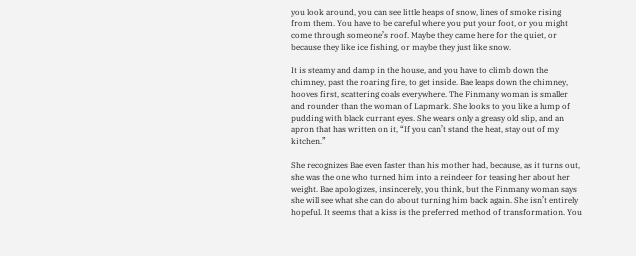you look around, you can see little heaps of snow, lines of smoke rising from them. You have to be careful where you put your foot, or you might come through someone’s roof. Maybe they came here for the quiet, or because they like ice fishing, or maybe they just like snow.

It is steamy and damp in the house, and you have to climb down the chimney, past the roaring fire, to get inside. Bae leaps down the chimney, hooves first, scattering coals everywhere. The Finmany woman is smaller and rounder than the woman of Lapmark. She looks to you like a lump of pudding with black currant eyes. She wears only a greasy old slip, and an apron that has written on it, “If you can’t stand the heat, stay out of my kitchen.”

She recognizes Bae even faster than his mother had, because, as it turns out, she was the one who turned him into a reindeer for teasing her about her weight. Bae apologizes, insincerely, you think, but the Finmany woman says she will see what she can do about turning him back again. She isn’t entirely hopeful. It seems that a kiss is the preferred method of transformation. You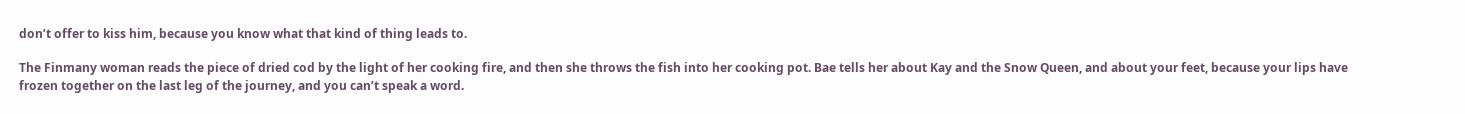don’t offer to kiss him, because you know what that kind of thing leads to.

The Finmany woman reads the piece of dried cod by the light of her cooking fire, and then she throws the fish into her cooking pot. Bae tells her about Kay and the Snow Queen, and about your feet, because your lips have frozen together on the last leg of the journey, and you can’t speak a word.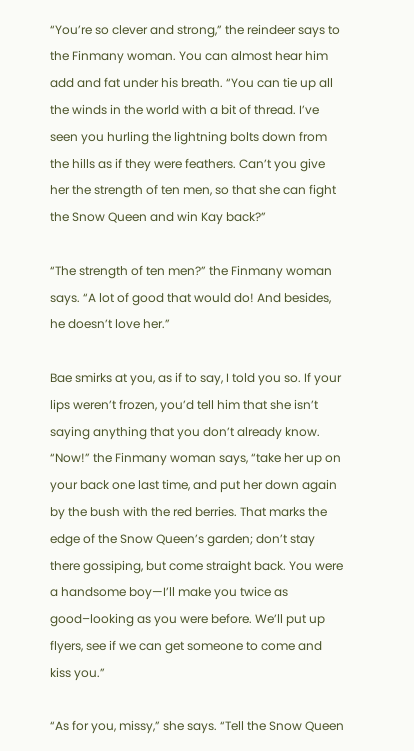“You’re so clever and strong,” the reindeer says to the Finmany woman. You can almost hear him add and fat under his breath. “You can tie up all the winds in the world with a bit of thread. I’ve seen you hurling the lightning bolts down from the hills as if they were feathers. Can’t you give her the strength of ten men, so that she can fight the Snow Queen and win Kay back?”

“The strength of ten men?” the Finmany woman says. “A lot of good that would do! And besides, he doesn’t love her.”

Bae smirks at you, as if to say, I told you so. If your lips weren’t frozen, you’d tell him that she isn’t saying anything that you don’t already know. “Now!” the Finmany woman says, “take her up on your back one last time, and put her down again by the bush with the red berries. That marks the edge of the Snow Queen’s garden; don’t stay there gossiping, but come straight back. You were a handsome boy—I’ll make you twice as good–looking as you were before. We’ll put up flyers, see if we can get someone to come and kiss you.”

“As for you, missy,” she says. “Tell the Snow Queen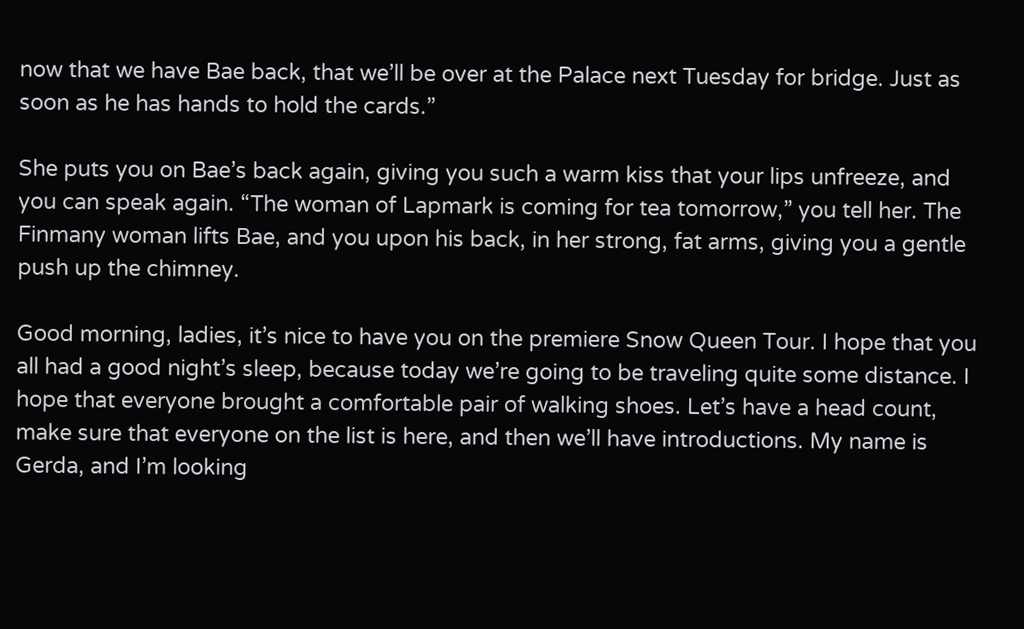now that we have Bae back, that we’ll be over at the Palace next Tuesday for bridge. Just as soon as he has hands to hold the cards.”

She puts you on Bae’s back again, giving you such a warm kiss that your lips unfreeze, and you can speak again. “The woman of Lapmark is coming for tea tomorrow,” you tell her. The Finmany woman lifts Bae, and you upon his back, in her strong, fat arms, giving you a gentle push up the chimney.

Good morning, ladies, it’s nice to have you on the premiere Snow Queen Tour. I hope that you all had a good night’s sleep, because today we’re going to be traveling quite some distance. I hope that everyone brought a comfortable pair of walking shoes. Let’s have a head count, make sure that everyone on the list is here, and then we’ll have introductions. My name is Gerda, and I’m looking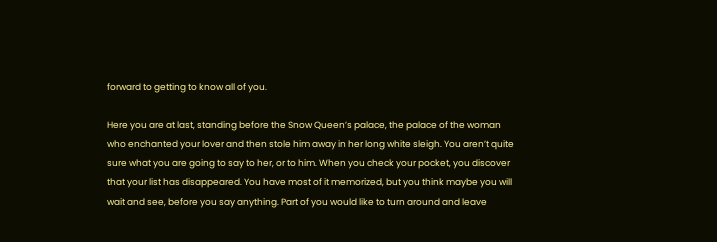forward to getting to know all of you.

Here you are at last, standing before the Snow Queen’s palace, the palace of the woman who enchanted your lover and then stole him away in her long white sleigh. You aren’t quite sure what you are going to say to her, or to him. When you check your pocket, you discover that your list has disappeared. You have most of it memorized, but you think maybe you will wait and see, before you say anything. Part of you would like to turn around and leave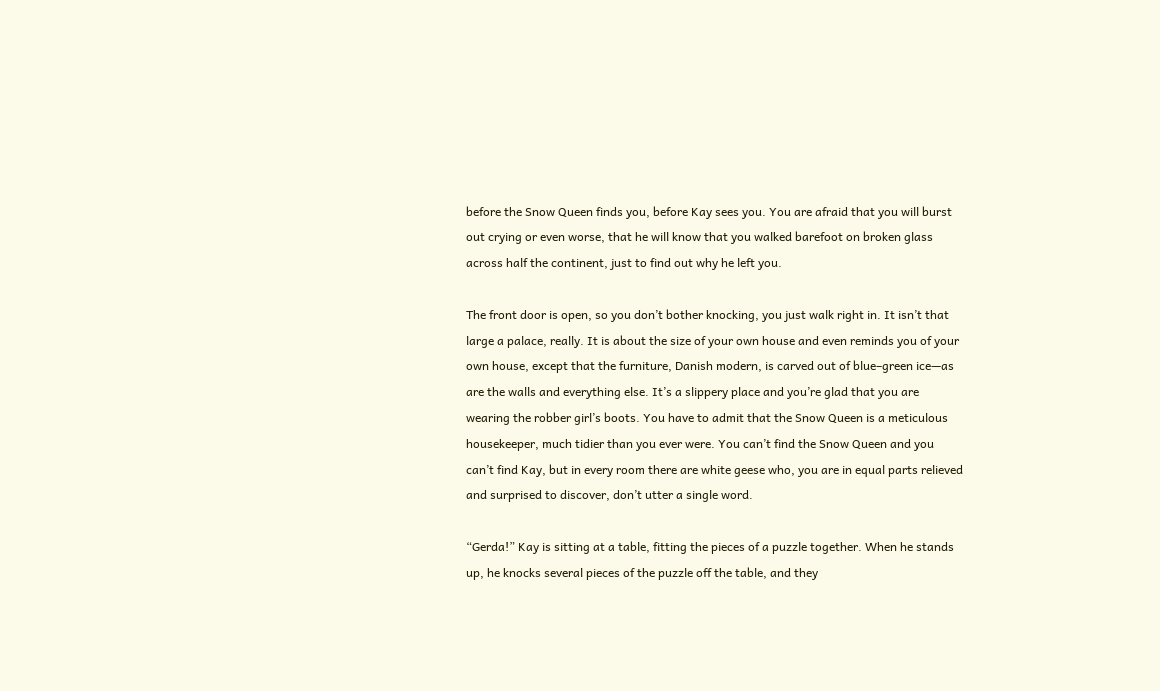before the Snow Queen finds you, before Kay sees you. You are afraid that you will burst out crying or even worse, that he will know that you walked barefoot on broken glass across half the continent, just to find out why he left you.

The front door is open, so you don’t bother knocking, you just walk right in. It isn’t that large a palace, really. It is about the size of your own house and even reminds you of your own house, except that the furniture, Danish modern, is carved out of blue–green ice—as are the walls and everything else. It’s a slippery place and you’re glad that you are wearing the robber girl’s boots. You have to admit that the Snow Queen is a meticulous housekeeper, much tidier than you ever were. You can’t find the Snow Queen and you can’t find Kay, but in every room there are white geese who, you are in equal parts relieved and surprised to discover, don’t utter a single word.

“Gerda!” Kay is sitting at a table, fitting the pieces of a puzzle together. When he stands up, he knocks several pieces of the puzzle off the table, and they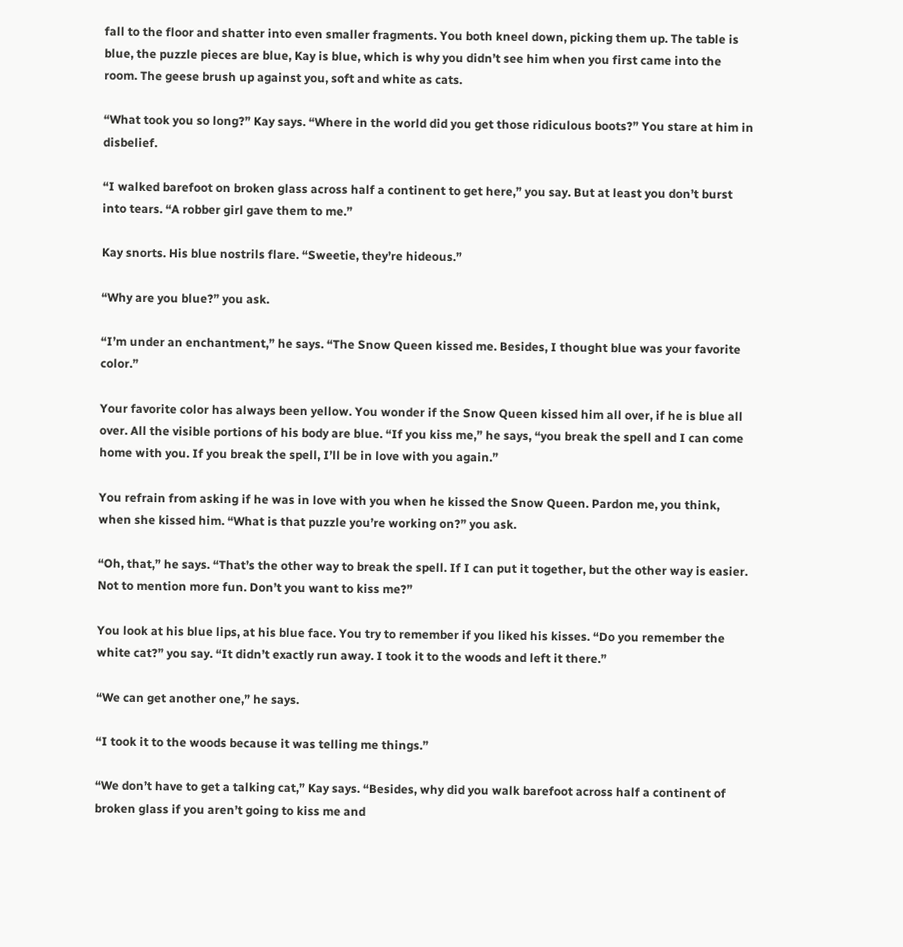fall to the floor and shatter into even smaller fragments. You both kneel down, picking them up. The table is blue, the puzzle pieces are blue, Kay is blue, which is why you didn’t see him when you first came into the room. The geese brush up against you, soft and white as cats.

“What took you so long?” Kay says. “Where in the world did you get those ridiculous boots?” You stare at him in disbelief.

“I walked barefoot on broken glass across half a continent to get here,” you say. But at least you don’t burst into tears. “A robber girl gave them to me.”

Kay snorts. His blue nostrils flare. “Sweetie, they’re hideous.”

“Why are you blue?” you ask.

“I’m under an enchantment,” he says. “The Snow Queen kissed me. Besides, I thought blue was your favorite color.”

Your favorite color has always been yellow. You wonder if the Snow Queen kissed him all over, if he is blue all over. All the visible portions of his body are blue. “If you kiss me,” he says, “you break the spell and I can come home with you. If you break the spell, I’ll be in love with you again.”

You refrain from asking if he was in love with you when he kissed the Snow Queen. Pardon me, you think, when she kissed him. “What is that puzzle you’re working on?” you ask.

“Oh, that,” he says. “That’s the other way to break the spell. If I can put it together, but the other way is easier. Not to mention more fun. Don’t you want to kiss me?”

You look at his blue lips, at his blue face. You try to remember if you liked his kisses. “Do you remember the white cat?” you say. “It didn’t exactly run away. I took it to the woods and left it there.”

“We can get another one,” he says.

“I took it to the woods because it was telling me things.”

“We don’t have to get a talking cat,” Kay says. “Besides, why did you walk barefoot across half a continent of broken glass if you aren’t going to kiss me and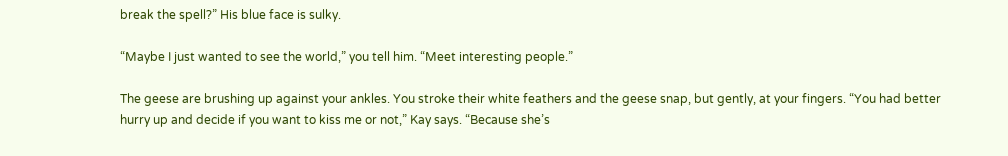break the spell?” His blue face is sulky.

“Maybe I just wanted to see the world,” you tell him. “Meet interesting people.”

The geese are brushing up against your ankles. You stroke their white feathers and the geese snap, but gently, at your fingers. “You had better hurry up and decide if you want to kiss me or not,” Kay says. “Because she’s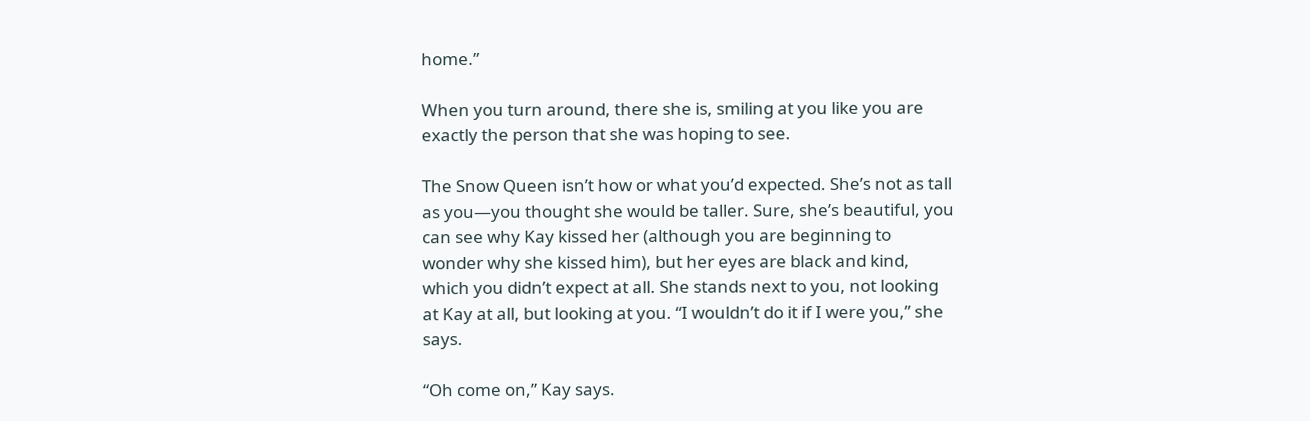home.”

When you turn around, there she is, smiling at you like you are exactly the person that she was hoping to see.

The Snow Queen isn’t how or what you’d expected. She’s not as tall as you—you thought she would be taller. Sure, she’s beautiful, you can see why Kay kissed her (although you are beginning to wonder why she kissed him), but her eyes are black and kind, which you didn’t expect at all. She stands next to you, not looking at Kay at all, but looking at you. “I wouldn’t do it if I were you,” she says.

“Oh come on,” Kay says.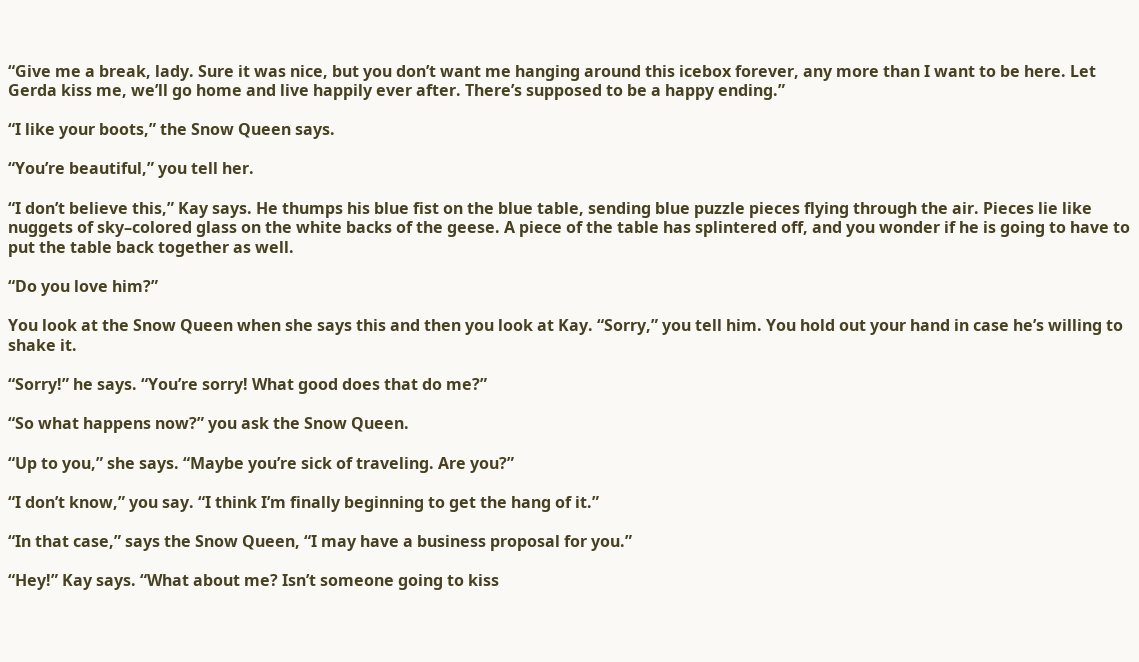“Give me a break, lady. Sure it was nice, but you don’t want me hanging around this icebox forever, any more than I want to be here. Let Gerda kiss me, we’ll go home and live happily ever after. There’s supposed to be a happy ending.”

“I like your boots,” the Snow Queen says.

“You’re beautiful,” you tell her.

“I don’t believe this,” Kay says. He thumps his blue fist on the blue table, sending blue puzzle pieces flying through the air. Pieces lie like nuggets of sky–colored glass on the white backs of the geese. A piece of the table has splintered off, and you wonder if he is going to have to put the table back together as well.

“Do you love him?”

You look at the Snow Queen when she says this and then you look at Kay. “Sorry,” you tell him. You hold out your hand in case he’s willing to shake it.

“Sorry!” he says. “You’re sorry! What good does that do me?”

“So what happens now?” you ask the Snow Queen.

“Up to you,” she says. “Maybe you’re sick of traveling. Are you?”

“I don’t know,” you say. “I think I’m finally beginning to get the hang of it.”

“In that case,” says the Snow Queen, “I may have a business proposal for you.”

“Hey!” Kay says. “What about me? Isn’t someone going to kiss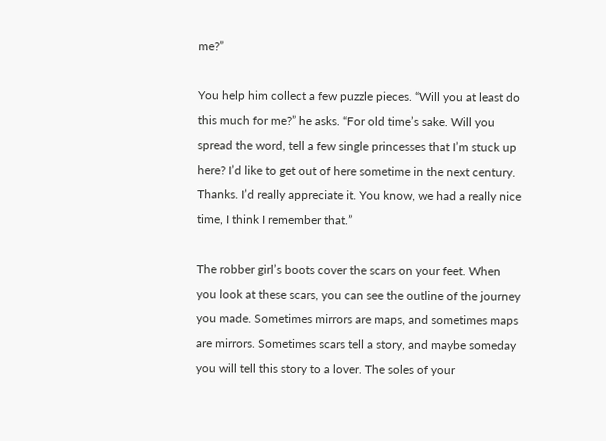me?”

You help him collect a few puzzle pieces. “Will you at least do this much for me?” he asks. “For old time’s sake. Will you spread the word, tell a few single princesses that I’m stuck up here? I’d like to get out of here sometime in the next century. Thanks. I’d really appreciate it. You know, we had a really nice time, I think I remember that.”

The robber girl’s boots cover the scars on your feet. When you look at these scars, you can see the outline of the journey you made. Sometimes mirrors are maps, and sometimes maps are mirrors. Sometimes scars tell a story, and maybe someday you will tell this story to a lover. The soles of your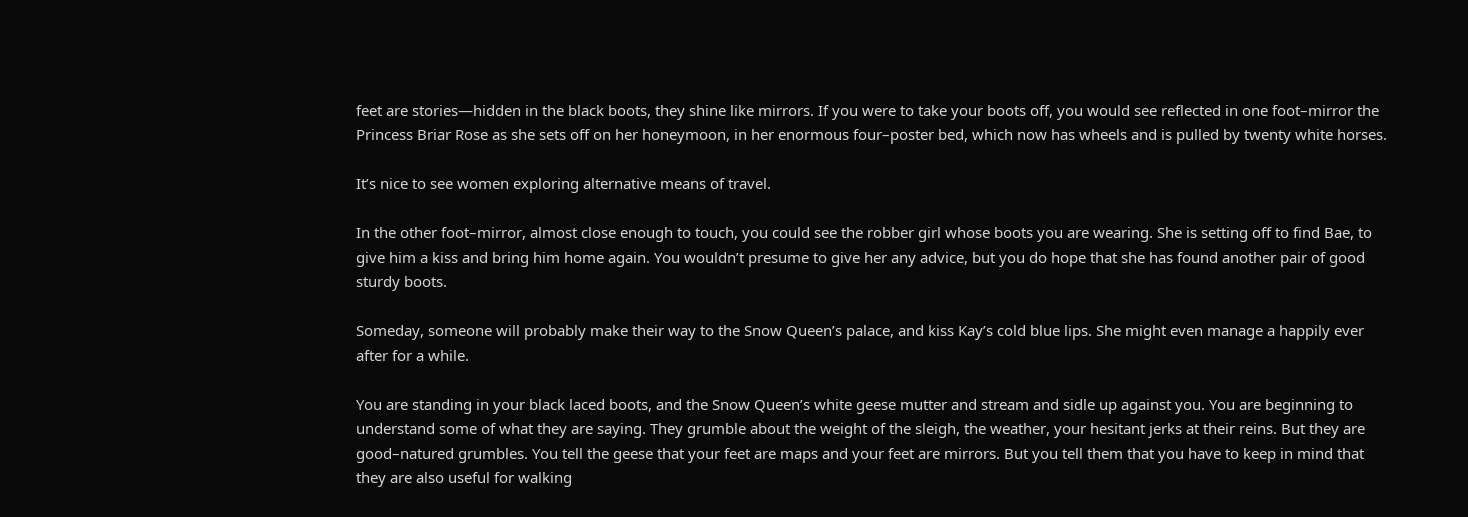feet are stories—hidden in the black boots, they shine like mirrors. If you were to take your boots off, you would see reflected in one foot–mirror the Princess Briar Rose as she sets off on her honeymoon, in her enormous four–poster bed, which now has wheels and is pulled by twenty white horses.

It’s nice to see women exploring alternative means of travel.

In the other foot–mirror, almost close enough to touch, you could see the robber girl whose boots you are wearing. She is setting off to find Bae, to give him a kiss and bring him home again. You wouldn’t presume to give her any advice, but you do hope that she has found another pair of good sturdy boots.

Someday, someone will probably make their way to the Snow Queen’s palace, and kiss Kay’s cold blue lips. She might even manage a happily ever after for a while.

You are standing in your black laced boots, and the Snow Queen’s white geese mutter and stream and sidle up against you. You are beginning to understand some of what they are saying. They grumble about the weight of the sleigh, the weather, your hesitant jerks at their reins. But they are good–natured grumbles. You tell the geese that your feet are maps and your feet are mirrors. But you tell them that you have to keep in mind that they are also useful for walking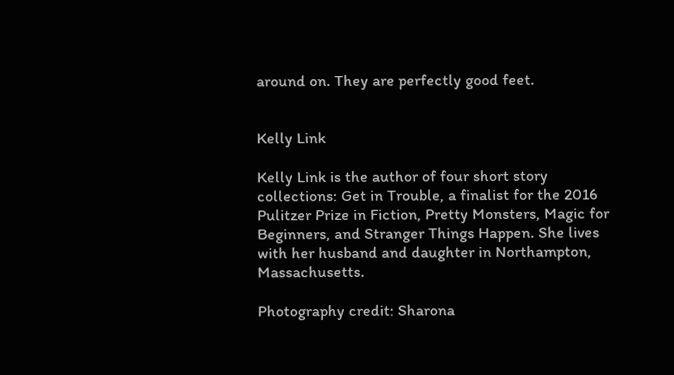around on. They are perfectly good feet.


Kelly Link

Kelly Link is the author of four short story collections: Get in Trouble, a finalist for the 2016 Pulitzer Prize in Fiction, Pretty Monsters, Magic for Beginners, and Stranger Things Happen. She lives with her husband and daughter in Northampton, Massachusetts.

Photography credit: Sharona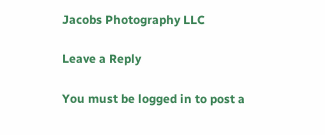Jacobs Photography LLC

Leave a Reply

You must be logged in to post a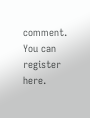comment. You can register here.